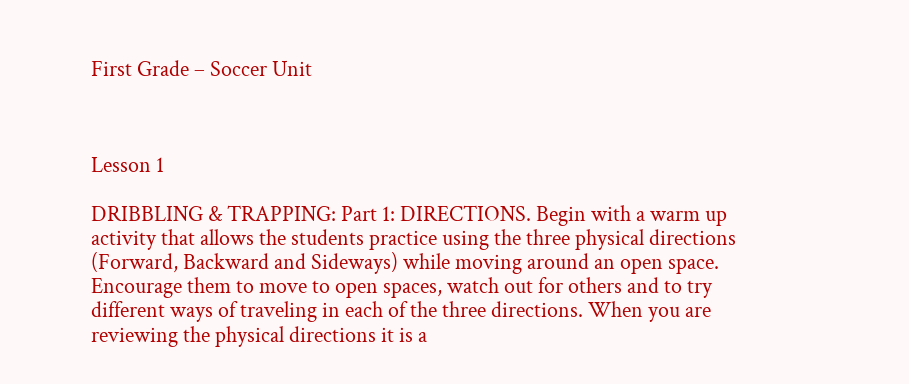First Grade – Soccer Unit



Lesson 1

DRIBBLING & TRAPPING: Part 1: DIRECTIONS. Begin with a warm up activity that allows the students practice using the three physical directions (Forward, Backward and Sideways) while moving around an open space. Encourage them to move to open spaces, watch out for others and to try different ways of traveling in each of the three directions. When you are reviewing the physical directions it is a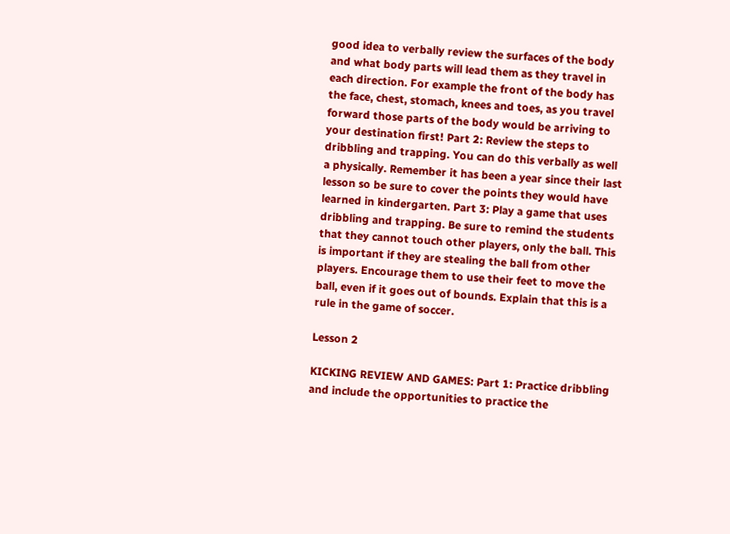good idea to verbally review the surfaces of the body and what body parts will lead them as they travel in each direction. For example the front of the body has the face, chest, stomach, knees and toes, as you travel forward those parts of the body would be arriving to your destination first! Part 2: Review the steps to dribbling and trapping. You can do this verbally as well a physically. Remember it has been a year since their last lesson so be sure to cover the points they would have learned in kindergarten. Part 3: Play a game that uses dribbling and trapping. Be sure to remind the students that they cannot touch other players, only the ball. This is important if they are stealing the ball from other players. Encourage them to use their feet to move the ball, even if it goes out of bounds. Explain that this is a rule in the game of soccer.

Lesson 2

KICKING REVIEW AND GAMES: Part 1: Practice dribbling and include the opportunities to practice the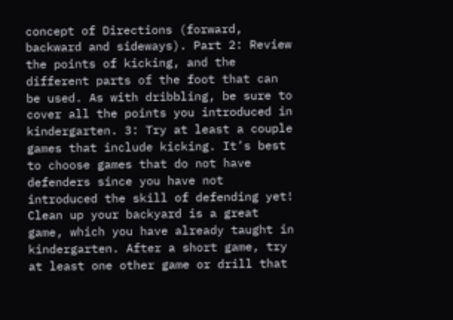concept of Directions (forward, backward and sideways). Part 2: Review the points of kicking, and the different parts of the foot that can be used. As with dribbling, be sure to cover all the points you introduced in kindergarten. 3: Try at least a couple games that include kicking. It’s best to choose games that do not have defenders since you have not introduced the skill of defending yet! Clean up your backyard is a great game, which you have already taught in kindergarten. After a short game, try at least one other game or drill that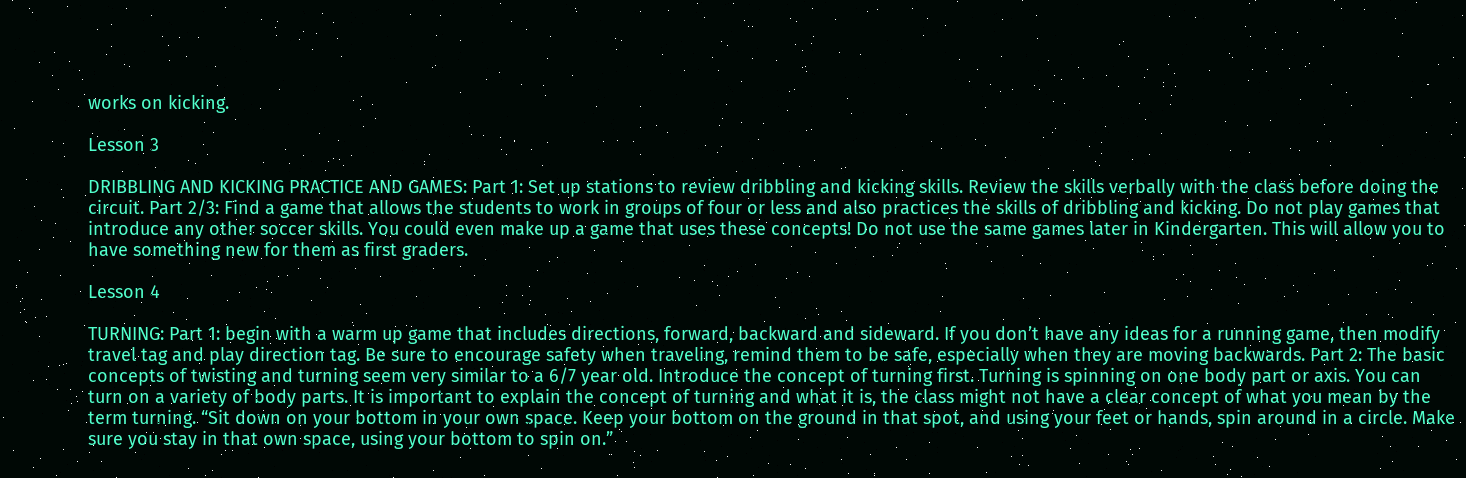works on kicking.

Lesson 3

DRIBBLING AND KICKING PRACTICE AND GAMES: Part 1: Set up stations to review dribbling and kicking skills. Review the skills verbally with the class before doing the circuit. Part 2/3: Find a game that allows the students to work in groups of four or less and also practices the skills of dribbling and kicking. Do not play games that introduce any other soccer skills. You could even make up a game that uses these concepts! Do not use the same games later in Kindergarten. This will allow you to have something new for them as first graders.

Lesson 4

TURNING: Part 1: begin with a warm up game that includes directions, forward, backward and sideward. If you don’t have any ideas for a running game, then modify travel tag and play direction tag. Be sure to encourage safety when traveling, remind them to be safe, especially when they are moving backwards. Part 2: The basic concepts of twisting and turning seem very similar to a 6/7 year old. Introduce the concept of turning first. Turning is spinning on one body part or axis. You can turn on a variety of body parts. It is important to explain the concept of turning and what it is, the class might not have a clear concept of what you mean by the term turning. “Sit down on your bottom in your own space. Keep your bottom on the ground in that spot, and using your feet or hands, spin around in a circle. Make sure you stay in that own space, using your bottom to spin on.”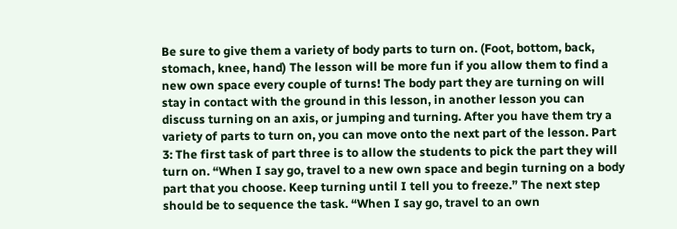Be sure to give them a variety of body parts to turn on. (Foot, bottom, back, stomach, knee, hand) The lesson will be more fun if you allow them to find a new own space every couple of turns! The body part they are turning on will stay in contact with the ground in this lesson, in another lesson you can discuss turning on an axis, or jumping and turning. After you have them try a variety of parts to turn on, you can move onto the next part of the lesson. Part 3: The first task of part three is to allow the students to pick the part they will turn on. “When I say go, travel to a new own space and begin turning on a body part that you choose. Keep turning until I tell you to freeze.” The next step should be to sequence the task. “When I say go, travel to an own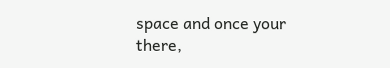space and once your there,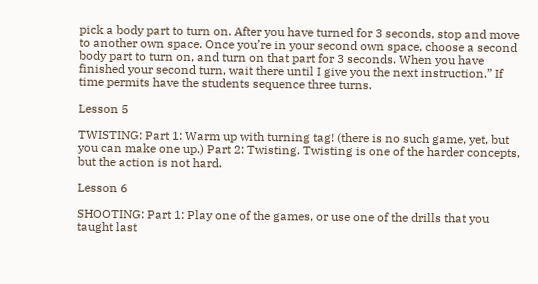pick a body part to turn on. After you have turned for 3 seconds, stop and move to another own space. Once you’re in your second own space, choose a second body part to turn on, and turn on that part for 3 seconds. When you have finished your second turn, wait there until I give you the next instruction.” If time permits have the students sequence three turns.

Lesson 5

TWISTING: Part 1: Warm up with turning tag! (there is no such game, yet, but you can make one up.) Part 2: Twisting. Twisting is one of the harder concepts, but the action is not hard.

Lesson 6

SHOOTING: Part 1: Play one of the games, or use one of the drills that you taught last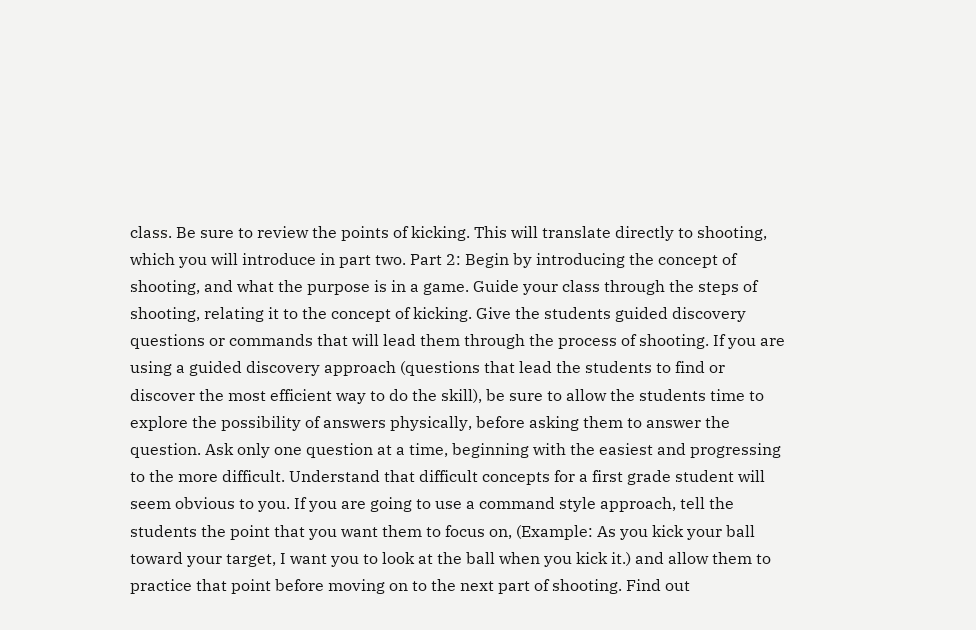class. Be sure to review the points of kicking. This will translate directly to shooting, which you will introduce in part two. Part 2: Begin by introducing the concept of shooting, and what the purpose is in a game. Guide your class through the steps of shooting, relating it to the concept of kicking. Give the students guided discovery questions or commands that will lead them through the process of shooting. If you are using a guided discovery approach (questions that lead the students to find or discover the most efficient way to do the skill), be sure to allow the students time to explore the possibility of answers physically, before asking them to answer the question. Ask only one question at a time, beginning with the easiest and progressing to the more difficult. Understand that difficult concepts for a first grade student will seem obvious to you. If you are going to use a command style approach, tell the students the point that you want them to focus on, (Example: As you kick your ball toward your target, I want you to look at the ball when you kick it.) and allow them to practice that point before moving on to the next part of shooting. Find out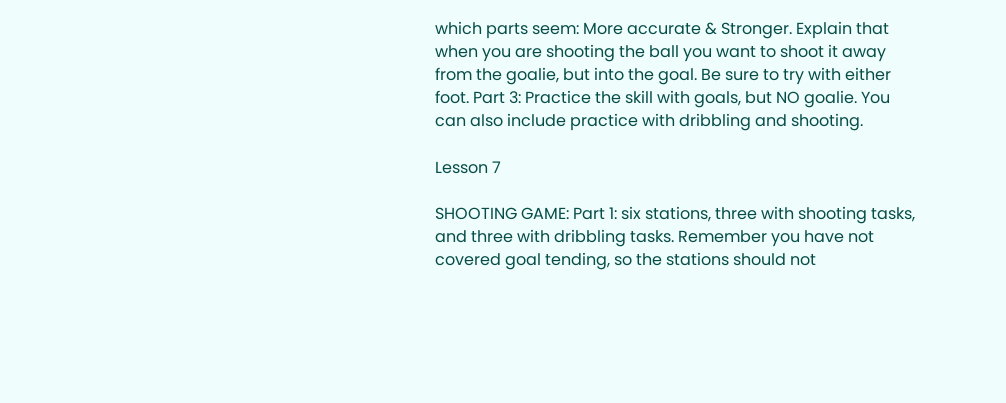which parts seem: More accurate & Stronger. Explain that when you are shooting the ball you want to shoot it away from the goalie, but into the goal. Be sure to try with either foot. Part 3: Practice the skill with goals, but NO goalie. You can also include practice with dribbling and shooting.

Lesson 7

SHOOTING GAME: Part 1: six stations, three with shooting tasks, and three with dribbling tasks. Remember you have not covered goal tending, so the stations should not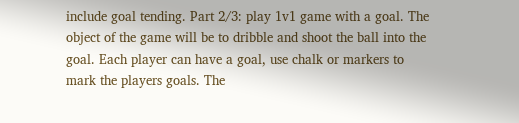include goal tending. Part 2/3: play 1v1 game with a goal. The object of the game will be to dribble and shoot the ball into the goal. Each player can have a goal, use chalk or markers to mark the players goals. The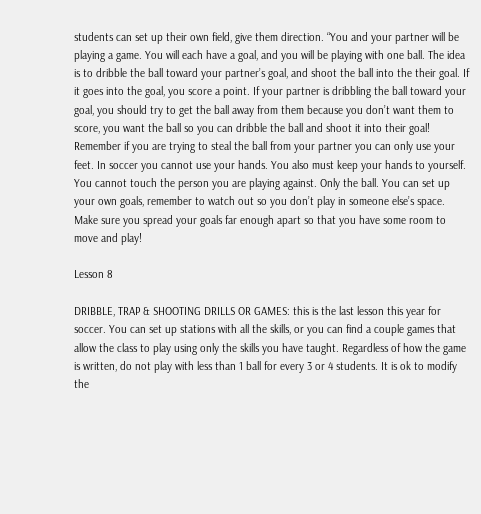students can set up their own field, give them direction. “You and your partner will be playing a game. You will each have a goal, and you will be playing with one ball. The idea is to dribble the ball toward your partner’s goal, and shoot the ball into the their goal. If it goes into the goal, you score a point. If your partner is dribbling the ball toward your goal, you should try to get the ball away from them because you don’t want them to score, you want the ball so you can dribble the ball and shoot it into their goal! Remember if you are trying to steal the ball from your partner you can only use your feet. In soccer you cannot use your hands. You also must keep your hands to yourself. You cannot touch the person you are playing against. Only the ball. You can set up your own goals, remember to watch out so you don’t play in someone else’s space. Make sure you spread your goals far enough apart so that you have some room to move and play!

Lesson 8

DRIBBLE, TRAP & SHOOTING DRILLS OR GAMES: this is the last lesson this year for soccer. You can set up stations with all the skills, or you can find a couple games that allow the class to play using only the skills you have taught. Regardless of how the game is written, do not play with less than 1 ball for every 3 or 4 students. It is ok to modify the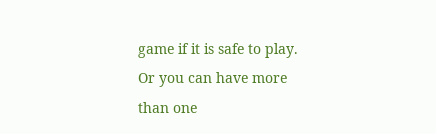game if it is safe to play. Or you can have more than one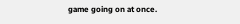game going on at once.